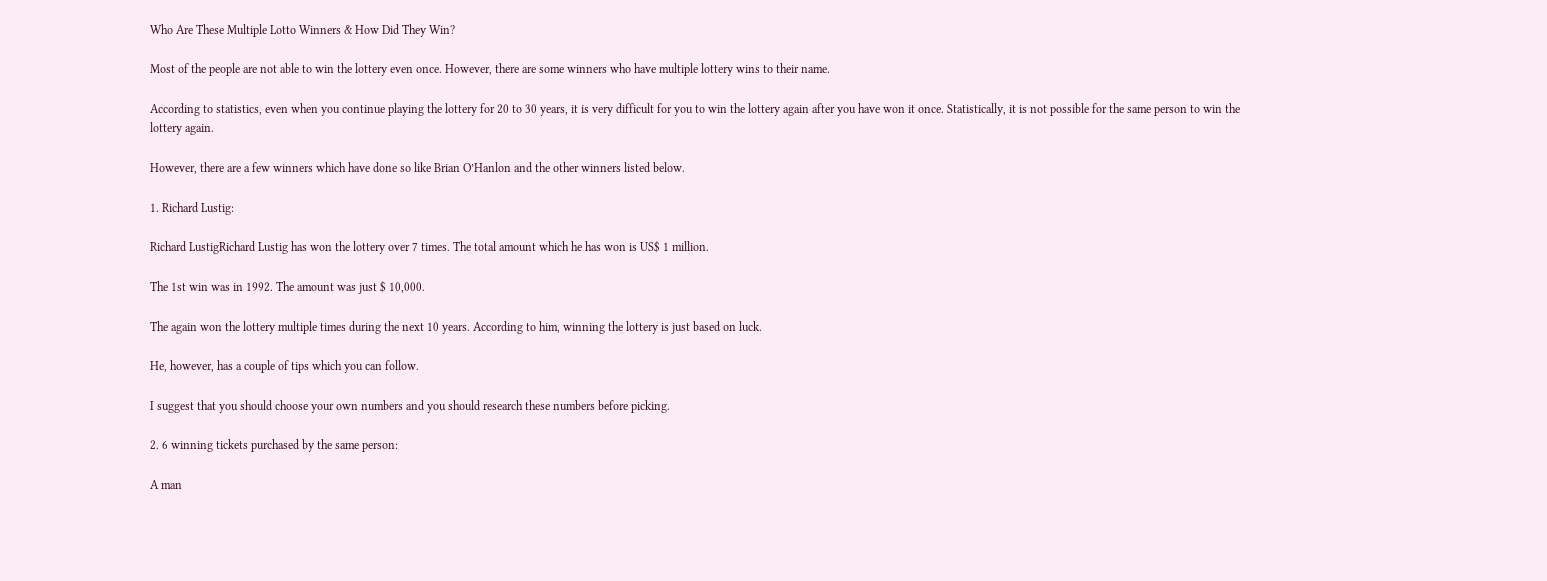Who Are These Multiple Lotto Winners & How Did They Win?

Most of the people are not able to win the lottery even once. However, there are some winners who have multiple lottery wins to their name.

According to statistics, even when you continue playing the lottery for 20 to 30 years, it is very difficult for you to win the lottery again after you have won it once. Statistically, it is not possible for the same person to win the lottery again.

However, there are a few winners which have done so like Brian O’Hanlon and the other winners listed below.

1. Richard Lustig:

Richard LustigRichard Lustig has won the lottery over 7 times. The total amount which he has won is US$ 1 million.

The 1st win was in 1992. The amount was just $ 10,000.

The again won the lottery multiple times during the next 10 years. According to him, winning the lottery is just based on luck.

He, however, has a couple of tips which you can follow.

I suggest that you should choose your own numbers and you should research these numbers before picking.

2. 6 winning tickets purchased by the same person:

A man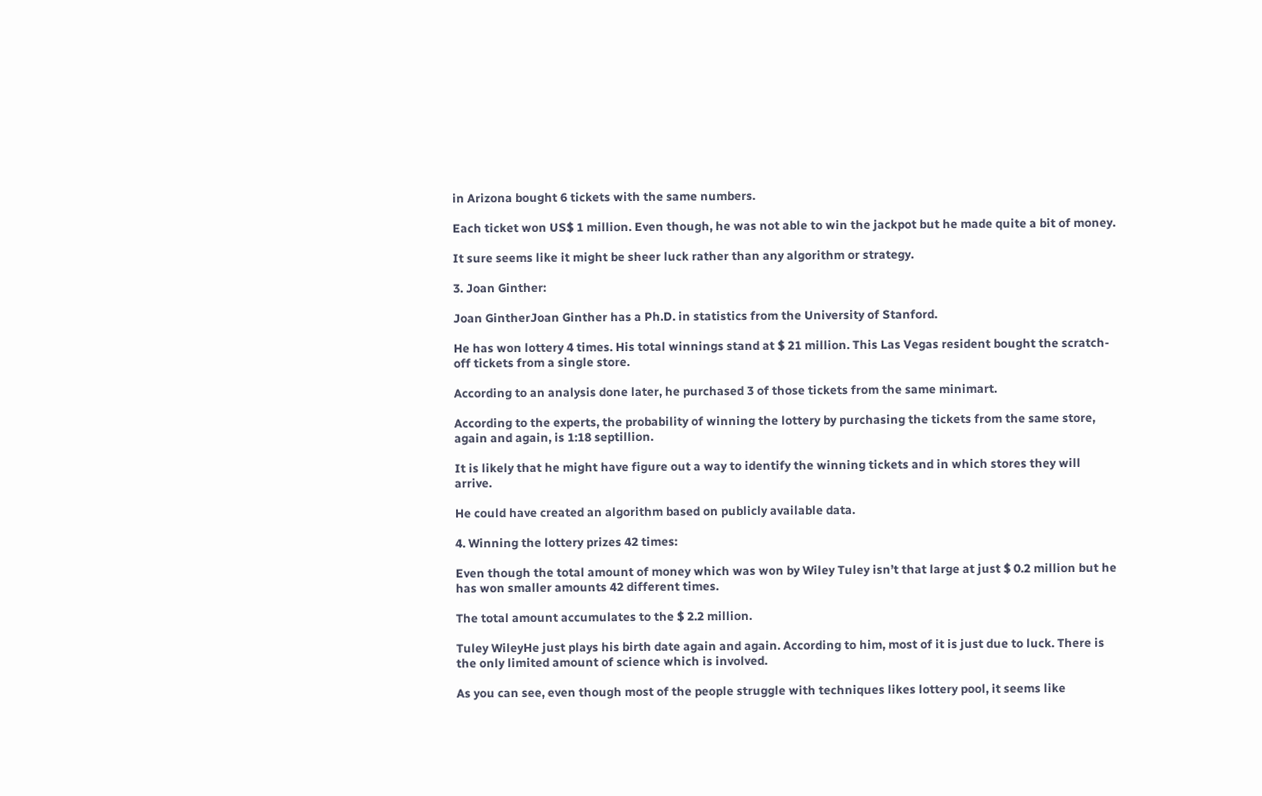in Arizona bought 6 tickets with the same numbers.

Each ticket won US$ 1 million. Even though, he was not able to win the jackpot but he made quite a bit of money.

It sure seems like it might be sheer luck rather than any algorithm or strategy.

3. Joan Ginther:

Joan GintherJoan Ginther has a Ph.D. in statistics from the University of Stanford.

He has won lottery 4 times. His total winnings stand at $ 21 million. This Las Vegas resident bought the scratch-off tickets from a single store.

According to an analysis done later, he purchased 3 of those tickets from the same minimart.

According to the experts, the probability of winning the lottery by purchasing the tickets from the same store, again and again, is 1:18 septillion.

It is likely that he might have figure out a way to identify the winning tickets and in which stores they will arrive.

He could have created an algorithm based on publicly available data.

4. Winning the lottery prizes 42 times:

Even though the total amount of money which was won by Wiley Tuley isn’t that large at just $ 0.2 million but he has won smaller amounts 42 different times.

The total amount accumulates to the $ 2.2 million.

Tuley WileyHe just plays his birth date again and again. According to him, most of it is just due to luck. There is the only limited amount of science which is involved.

As you can see, even though most of the people struggle with techniques likes lottery pool, it seems like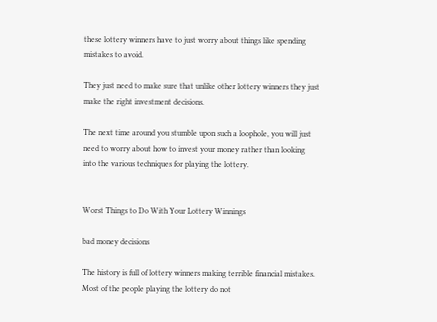these lottery winners have to just worry about things like spending mistakes to avoid.

They just need to make sure that unlike other lottery winners they just make the right investment decisions.

The next time around you stumble upon such a loophole, you will just need to worry about how to invest your money rather than looking into the various techniques for playing the lottery.


Worst Things to Do With Your Lottery Winnings

bad money decisions

The history is full of lottery winners making terrible financial mistakes. Most of the people playing the lottery do not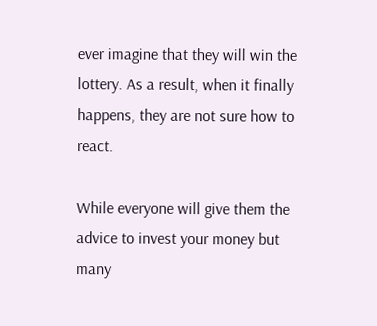ever imagine that they will win the lottery. As a result, when it finally happens, they are not sure how to react.

While everyone will give them the advice to invest your money but many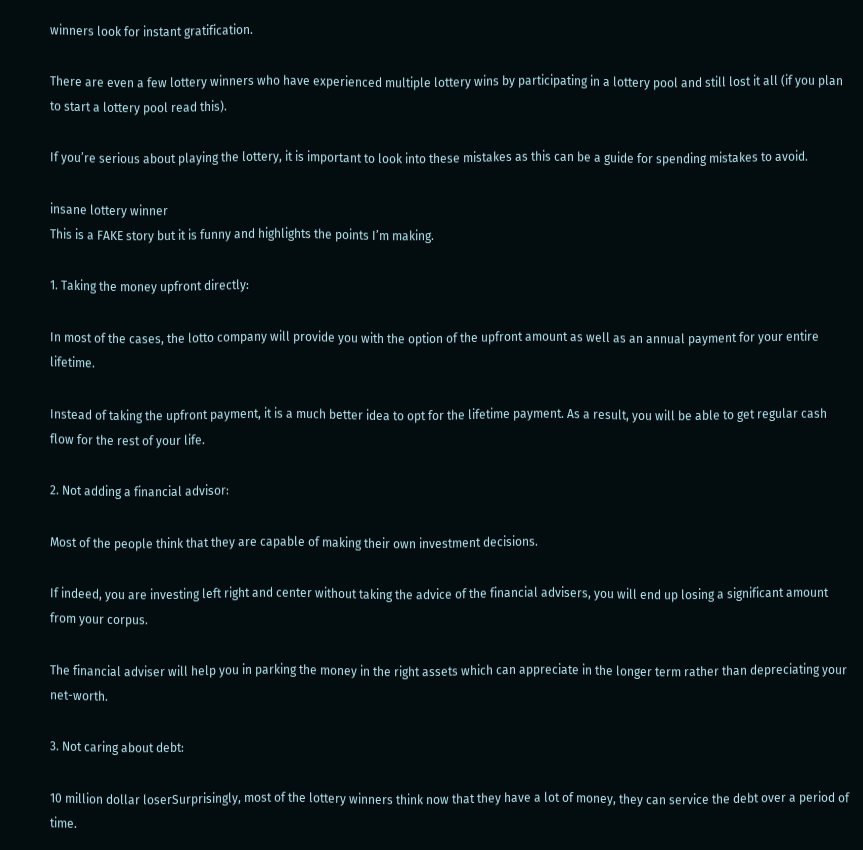winners look for instant gratification.

There are even a few lottery winners who have experienced multiple lottery wins by participating in a lottery pool and still lost it all (if you plan to start a lottery pool read this).

If you’re serious about playing the lottery, it is important to look into these mistakes as this can be a guide for spending mistakes to avoid.

insane lottery winner
This is a FAKE story but it is funny and highlights the points I’m making.

1. Taking the money upfront directly:

In most of the cases, the lotto company will provide you with the option of the upfront amount as well as an annual payment for your entire lifetime.

Instead of taking the upfront payment, it is a much better idea to opt for the lifetime payment. As a result, you will be able to get regular cash flow for the rest of your life.

2. Not adding a financial advisor:

Most of the people think that they are capable of making their own investment decisions.

If indeed, you are investing left right and center without taking the advice of the financial advisers, you will end up losing a significant amount from your corpus.

The financial adviser will help you in parking the money in the right assets which can appreciate in the longer term rather than depreciating your net-worth.

3. Not caring about debt:

10 million dollar loserSurprisingly, most of the lottery winners think now that they have a lot of money, they can service the debt over a period of time.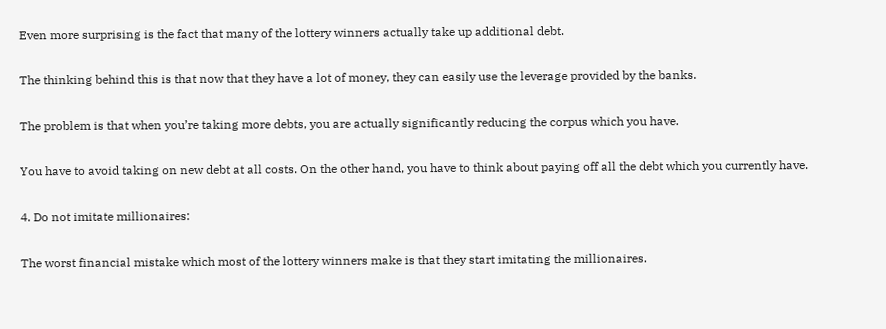Even more surprising is the fact that many of the lottery winners actually take up additional debt.

The thinking behind this is that now that they have a lot of money, they can easily use the leverage provided by the banks.

The problem is that when you’re taking more debts, you are actually significantly reducing the corpus which you have.

You have to avoid taking on new debt at all costs. On the other hand, you have to think about paying off all the debt which you currently have.

4. Do not imitate millionaires:

The worst financial mistake which most of the lottery winners make is that they start imitating the millionaires.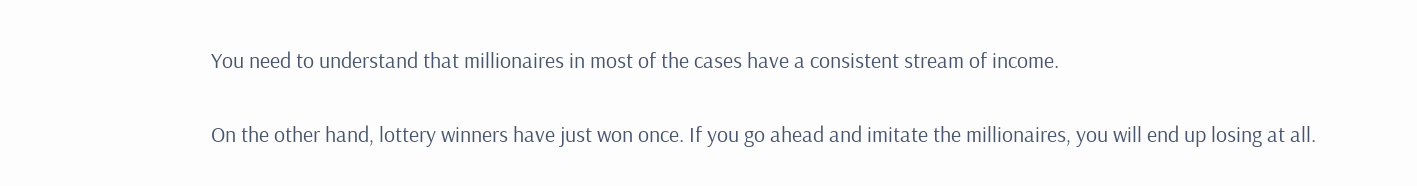You need to understand that millionaires in most of the cases have a consistent stream of income.

On the other hand, lottery winners have just won once. If you go ahead and imitate the millionaires, you will end up losing at all.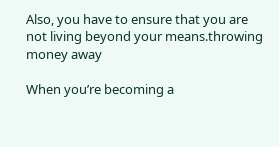Also, you have to ensure that you are not living beyond your means.throwing money away

When you’re becoming a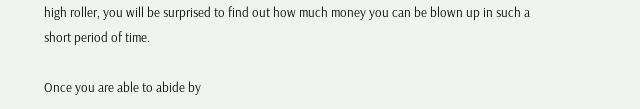high roller, you will be surprised to find out how much money you can be blown up in such a short period of time.

Once you are able to abide by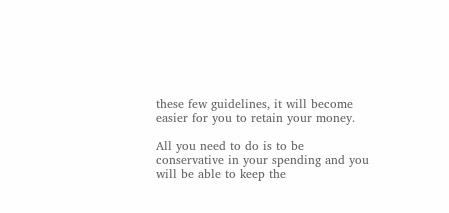these few guidelines, it will become easier for you to retain your money.

All you need to do is to be conservative in your spending and you will be able to keep the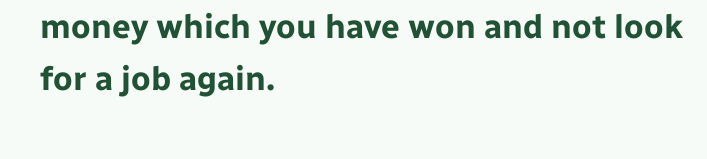money which you have won and not look for a job again.